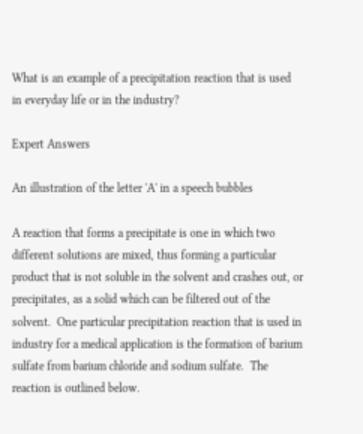What is an example of a precipitation reaction that is used in everyday life or in the industry?

Expert Answers

An illustration of the letter 'A' in a speech bubbles

A reaction that forms a precipitate is one in which two different solutions are mixed, thus forming a particular product that is not soluble in the solvent and crashes out, or precipitates, as a solid which can be filtered out of the solvent.  One particular precipitation reaction that is used in industry for a medical application is the formation of barium sulfate from barium chloride and sodium sulfate.  The reaction is outlined below.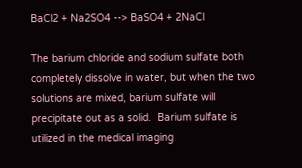BaCl2 + Na2SO4 --> BaSO4 + 2NaCl

The barium chloride and sodium sulfate both completely dissolve in water, but when the two solutions are mixed, barium sulfate will precipitate out as a solid.  Barium sulfate is utilized in the medical imaging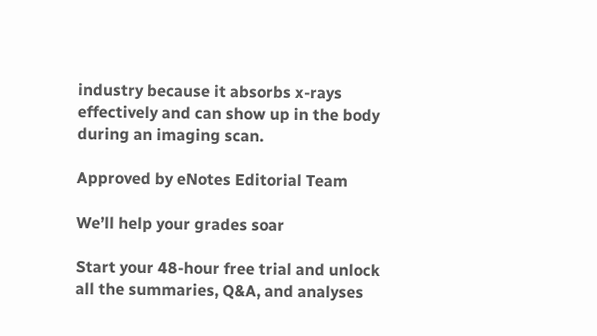industry because it absorbs x-rays effectively and can show up in the body during an imaging scan.

Approved by eNotes Editorial Team

We’ll help your grades soar

Start your 48-hour free trial and unlock all the summaries, Q&A, and analyses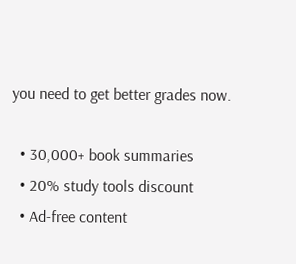you need to get better grades now.

  • 30,000+ book summaries
  • 20% study tools discount
  • Ad-free content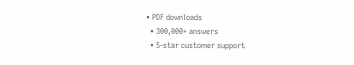• PDF downloads
  • 300,000+ answers
  • 5-star customer support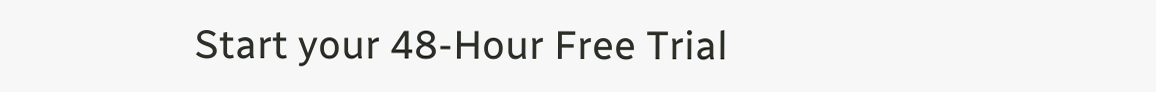Start your 48-Hour Free Trial